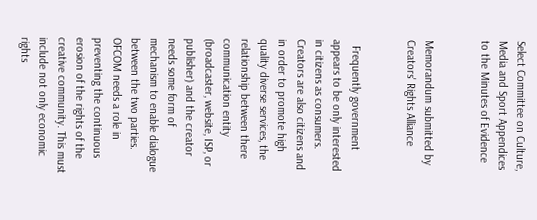Select Committee on Culture, Media and Sport Appendices to the Minutes of Evidence


Memorandum submitted by Creators' Rights Alliance


  Frequently government appears to be only interested in citizens as consumers. Creators are also citizens and in order to promote high quality diverse services, the relationship between there communication entity (broadcaster, website, ISP, or publisher) and the creator needs some form of mechanism to enable dialogue between the two parties. OFCOM needs a role in preventing the continuous erosion of the rights of the creative community. This must include not only economic rights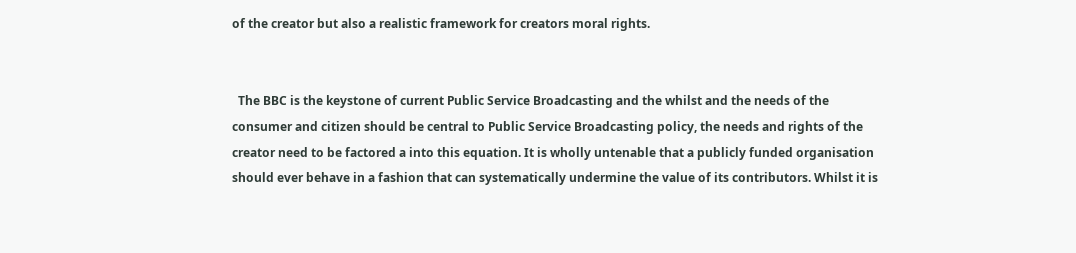of the creator but also a realistic framework for creators moral rights.


  The BBC is the keystone of current Public Service Broadcasting and the whilst and the needs of the consumer and citizen should be central to Public Service Broadcasting policy, the needs and rights of the creator need to be factored a into this equation. It is wholly untenable that a publicly funded organisation should ever behave in a fashion that can systematically undermine the value of its contributors. Whilst it is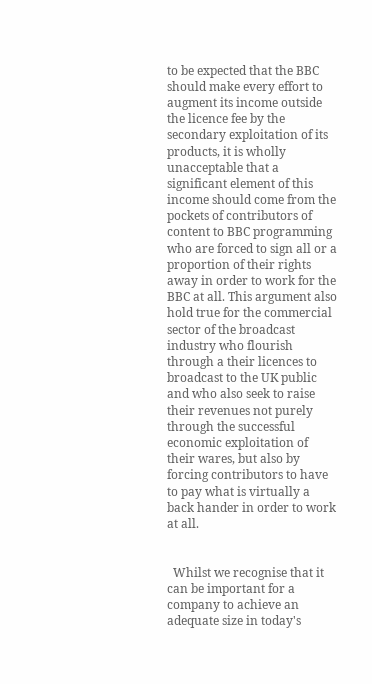to be expected that the BBC should make every effort to augment its income outside the licence fee by the secondary exploitation of its products, it is wholly unacceptable that a significant element of this income should come from the pockets of contributors of content to BBC programming who are forced to sign all or a proportion of their rights away in order to work for the BBC at all. This argument also hold true for the commercial sector of the broadcast industry who flourish through a their licences to broadcast to the UK public and who also seek to raise their revenues not purely through the successful economic exploitation of their wares, but also by forcing contributors to have to pay what is virtually a back hander in order to work at all.


  Whilst we recognise that it can be important for a company to achieve an adequate size in today's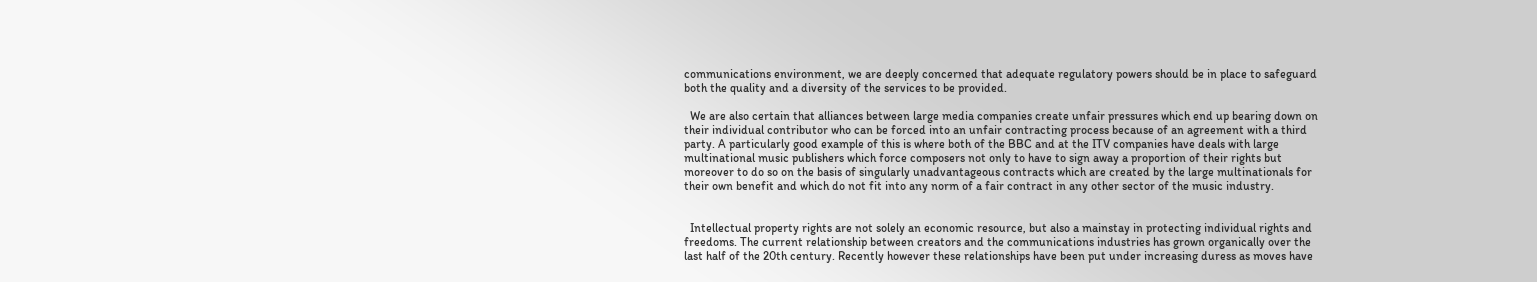communications environment, we are deeply concerned that adequate regulatory powers should be in place to safeguard both the quality and a diversity of the services to be provided.

  We are also certain that alliances between large media companies create unfair pressures which end up bearing down on their individual contributor who can be forced into an unfair contracting process because of an agreement with a third party. A particularly good example of this is where both of the BBC and at the ITV companies have deals with large multinational music publishers which force composers not only to have to sign away a proportion of their rights but moreover to do so on the basis of singularly unadvantageous contracts which are created by the large multinationals for their own benefit and which do not fit into any norm of a fair contract in any other sector of the music industry.


  Intellectual property rights are not solely an economic resource, but also a mainstay in protecting individual rights and freedoms. The current relationship between creators and the communications industries has grown organically over the last half of the 20th century. Recently however these relationships have been put under increasing duress as moves have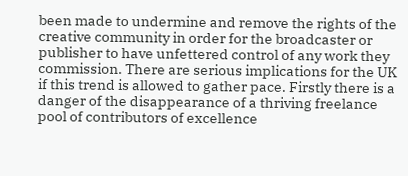been made to undermine and remove the rights of the creative community in order for the broadcaster or publisher to have unfettered control of any work they commission. There are serious implications for the UK if this trend is allowed to gather pace. Firstly there is a danger of the disappearance of a thriving freelance pool of contributors of excellence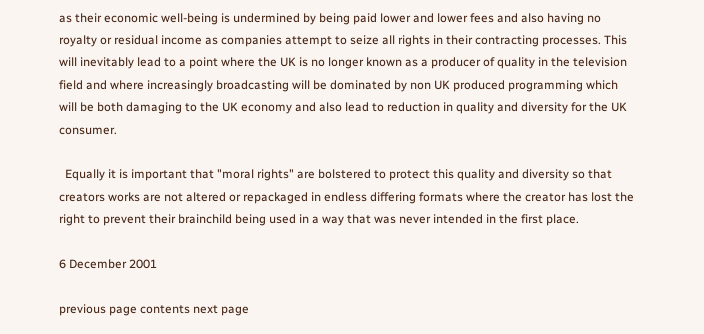as their economic well-being is undermined by being paid lower and lower fees and also having no royalty or residual income as companies attempt to seize all rights in their contracting processes. This will inevitably lead to a point where the UK is no longer known as a producer of quality in the television field and where increasingly broadcasting will be dominated by non UK produced programming which will be both damaging to the UK economy and also lead to reduction in quality and diversity for the UK consumer.

  Equally it is important that "moral rights" are bolstered to protect this quality and diversity so that creators works are not altered or repackaged in endless differing formats where the creator has lost the right to prevent their brainchild being used in a way that was never intended in the first place.

6 December 2001

previous page contents next page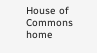House of Commons home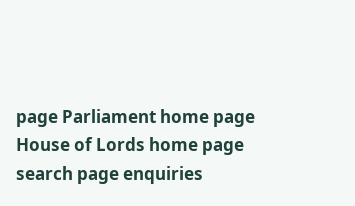page Parliament home page House of Lords home page search page enquiries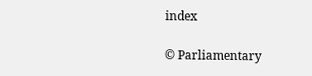index

© Parliamentary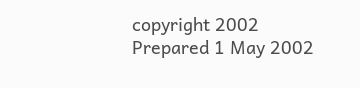copyright 2002
Prepared 1 May 2002